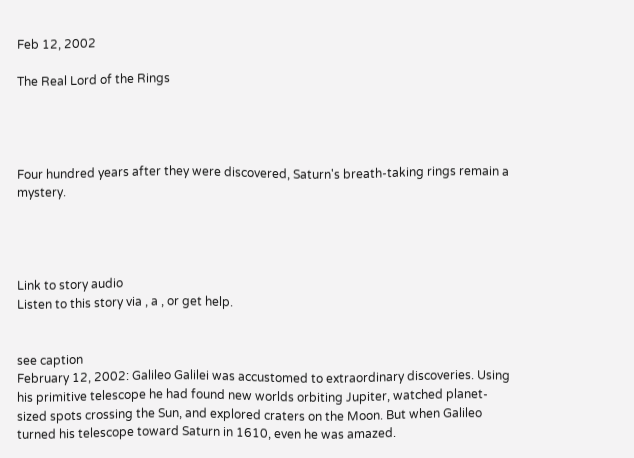Feb 12, 2002

The Real Lord of the Rings




Four hundred years after they were discovered, Saturn's breath-taking rings remain a mystery.




Link to story audio
Listen to this story via , a , or get help.


see caption
February 12, 2002: Galileo Galilei was accustomed to extraordinary discoveries. Using his primitive telescope he had found new worlds orbiting Jupiter, watched planet-sized spots crossing the Sun, and explored craters on the Moon. But when Galileo turned his telescope toward Saturn in 1610, even he was amazed.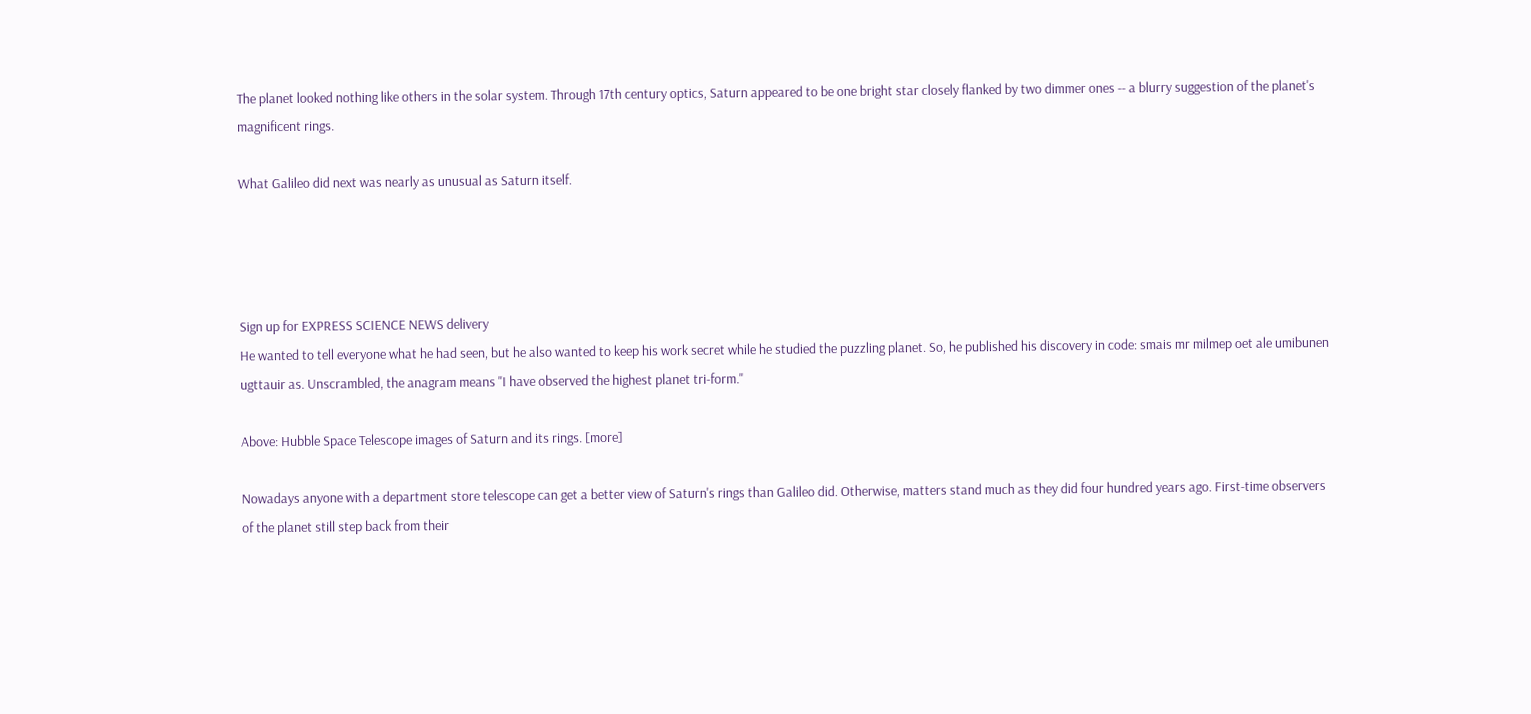The planet looked nothing like others in the solar system. Through 17th century optics, Saturn appeared to be one bright star closely flanked by two dimmer ones -- a blurry suggestion of the planet's magnificent rings.

What Galileo did next was nearly as unusual as Saturn itself.




Sign up for EXPRESS SCIENCE NEWS delivery
He wanted to tell everyone what he had seen, but he also wanted to keep his work secret while he studied the puzzling planet. So, he published his discovery in code: smais mr milmep oet ale umibunen ugttauir as. Unscrambled, the anagram means "I have observed the highest planet tri-form."

Above: Hubble Space Telescope images of Saturn and its rings. [more]

Nowadays anyone with a department store telescope can get a better view of Saturn's rings than Galileo did. Otherwise, matters stand much as they did four hundred years ago. First-time observers of the planet still step back from their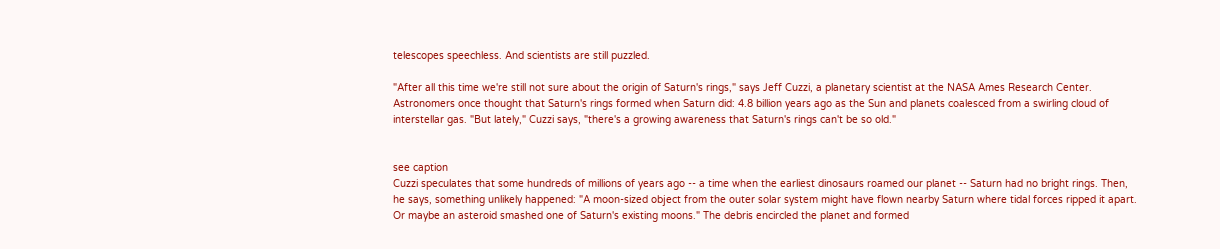telescopes speechless. And scientists are still puzzled.

"After all this time we're still not sure about the origin of Saturn's rings," says Jeff Cuzzi, a planetary scientist at the NASA Ames Research Center. Astronomers once thought that Saturn's rings formed when Saturn did: 4.8 billion years ago as the Sun and planets coalesced from a swirling cloud of interstellar gas. "But lately," Cuzzi says, "there's a growing awareness that Saturn's rings can't be so old."


see caption
Cuzzi speculates that some hundreds of millions of years ago -- a time when the earliest dinosaurs roamed our planet -- Saturn had no bright rings. Then, he says, something unlikely happened: "A moon-sized object from the outer solar system might have flown nearby Saturn where tidal forces ripped it apart. Or maybe an asteroid smashed one of Saturn's existing moons." The debris encircled the planet and formed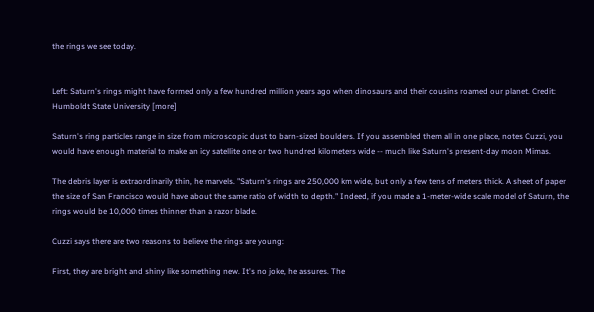the rings we see today.


Left: Saturn's rings might have formed only a few hundred million years ago when dinosaurs and their cousins roamed our planet. Credit: Humboldt State University [more]

Saturn's ring particles range in size from microscopic dust to barn-sized boulders. If you assembled them all in one place, notes Cuzzi, you would have enough material to make an icy satellite one or two hundred kilometers wide -- much like Saturn's present-day moon Mimas.

The debris layer is extraordinarily thin, he marvels. "Saturn's rings are 250,000 km wide, but only a few tens of meters thick. A sheet of paper the size of San Francisco would have about the same ratio of width to depth." Indeed, if you made a 1-meter-wide scale model of Saturn, the rings would be 10,000 times thinner than a razor blade.

Cuzzi says there are two reasons to believe the rings are young:

First, they are bright and shiny like something new. It's no joke, he assures. The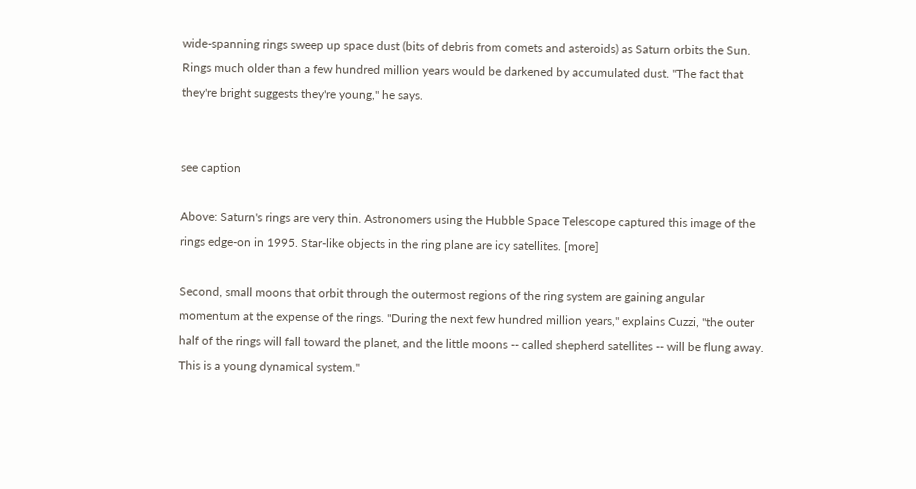wide-spanning rings sweep up space dust (bits of debris from comets and asteroids) as Saturn orbits the Sun. Rings much older than a few hundred million years would be darkened by accumulated dust. "The fact that they're bright suggests they're young," he says.


see caption

Above: Saturn's rings are very thin. Astronomers using the Hubble Space Telescope captured this image of the rings edge-on in 1995. Star-like objects in the ring plane are icy satellites. [more]

Second, small moons that orbit through the outermost regions of the ring system are gaining angular momentum at the expense of the rings. "During the next few hundred million years," explains Cuzzi, "the outer half of the rings will fall toward the planet, and the little moons -- called shepherd satellites -- will be flung away. This is a young dynamical system."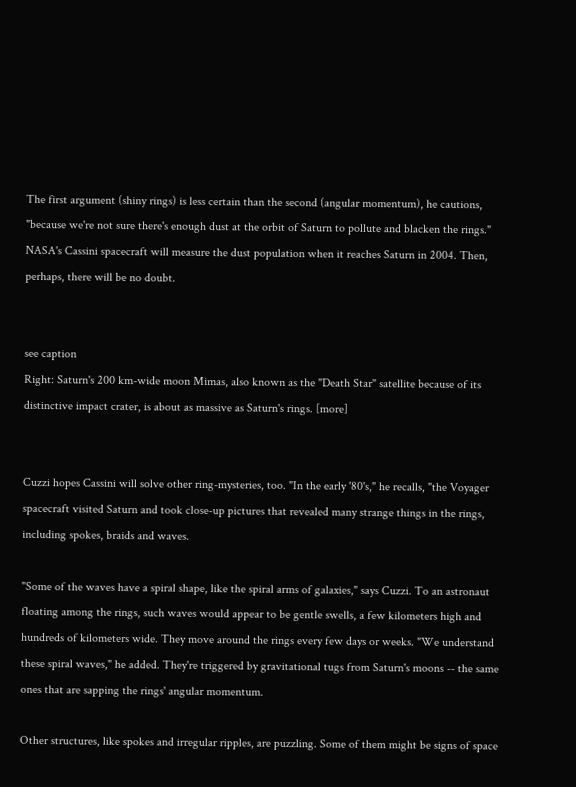The first argument (shiny rings) is less certain than the second (angular momentum), he cautions, "because we're not sure there's enough dust at the orbit of Saturn to pollute and blacken the rings." NASA's Cassini spacecraft will measure the dust population when it reaches Saturn in 2004. Then, perhaps, there will be no doubt.


see caption
Right: Saturn's 200 km-wide moon Mimas, also known as the "Death Star" satellite because of its distinctive impact crater, is about as massive as Saturn's rings. [more]


Cuzzi hopes Cassini will solve other ring-mysteries, too. "In the early '80's," he recalls, "the Voyager spacecraft visited Saturn and took close-up pictures that revealed many strange things in the rings, including spokes, braids and waves.

"Some of the waves have a spiral shape, like the spiral arms of galaxies," says Cuzzi. To an astronaut floating among the rings, such waves would appear to be gentle swells, a few kilometers high and hundreds of kilometers wide. They move around the rings every few days or weeks. "We understand these spiral waves," he added. They're triggered by gravitational tugs from Saturn's moons -- the same ones that are sapping the rings' angular momentum.

Other structures, like spokes and irregular ripples, are puzzling. Some of them might be signs of space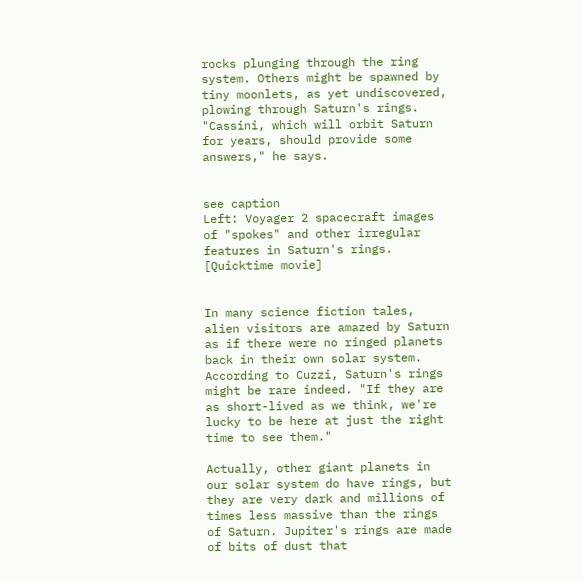rocks plunging through the ring system. Others might be spawned by tiny moonlets, as yet undiscovered, plowing through Saturn's rings. "Cassini, which will orbit Saturn for years, should provide some answers," he says.


see caption
Left: Voyager 2 spacecraft images of "spokes" and other irregular features in Saturn's rings. [Quicktime movie]


In many science fiction tales, alien visitors are amazed by Saturn as if there were no ringed planets back in their own solar system. According to Cuzzi, Saturn's rings might be rare indeed. "If they are as short-lived as we think, we're lucky to be here at just the right time to see them."

Actually, other giant planets in our solar system do have rings, but they are very dark and millions of times less massive than the rings of Saturn. Jupiter's rings are made of bits of dust that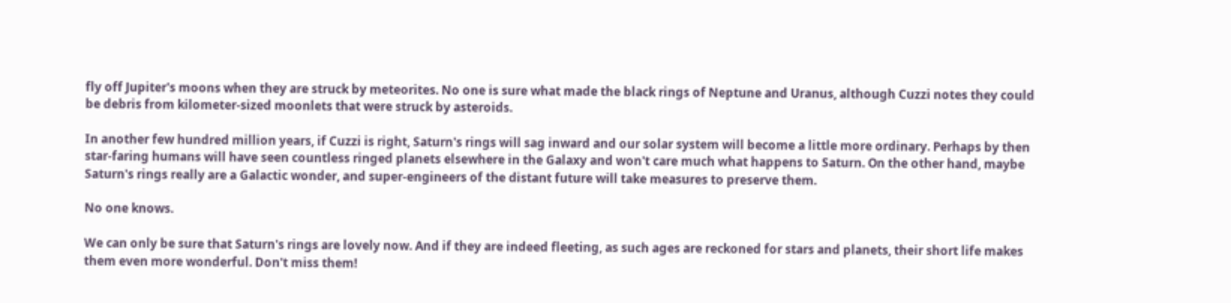fly off Jupiter's moons when they are struck by meteorites. No one is sure what made the black rings of Neptune and Uranus, although Cuzzi notes they could be debris from kilometer-sized moonlets that were struck by asteroids.

In another few hundred million years, if Cuzzi is right, Saturn's rings will sag inward and our solar system will become a little more ordinary. Perhaps by then star-faring humans will have seen countless ringed planets elsewhere in the Galaxy and won't care much what happens to Saturn. On the other hand, maybe Saturn's rings really are a Galactic wonder, and super-engineers of the distant future will take measures to preserve them.

No one knows.

We can only be sure that Saturn's rings are lovely now. And if they are indeed fleeting, as such ages are reckoned for stars and planets, their short life makes them even more wonderful. Don't miss them!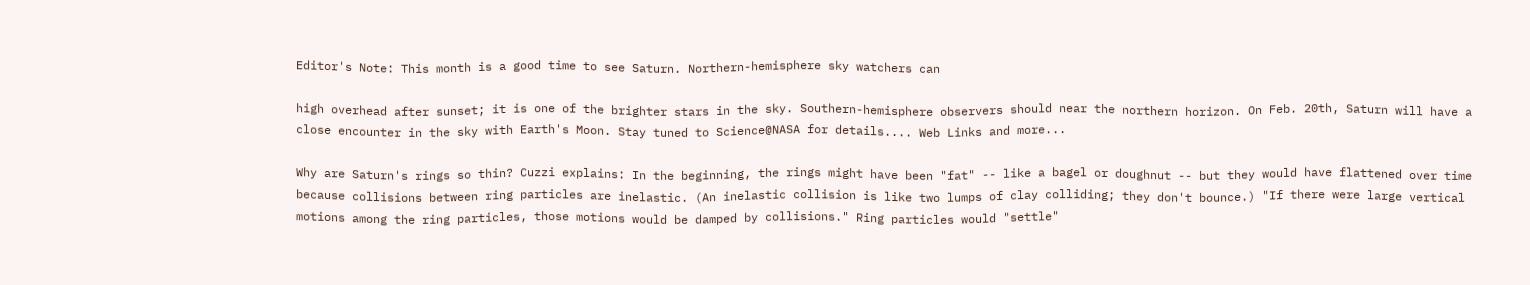Editor's Note: This month is a good time to see Saturn. Northern-hemisphere sky watchers can

high overhead after sunset; it is one of the brighter stars in the sky. Southern-hemisphere observers should near the northern horizon. On Feb. 20th, Saturn will have a close encounter in the sky with Earth's Moon. Stay tuned to Science@NASA for details.... Web Links and more...

Why are Saturn's rings so thin? Cuzzi explains: In the beginning, the rings might have been "fat" -- like a bagel or doughnut -- but they would have flattened over time because collisions between ring particles are inelastic. (An inelastic collision is like two lumps of clay colliding; they don't bounce.) "If there were large vertical motions among the ring particles, those motions would be damped by collisions." Ring particles would "settle"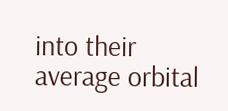into their average orbital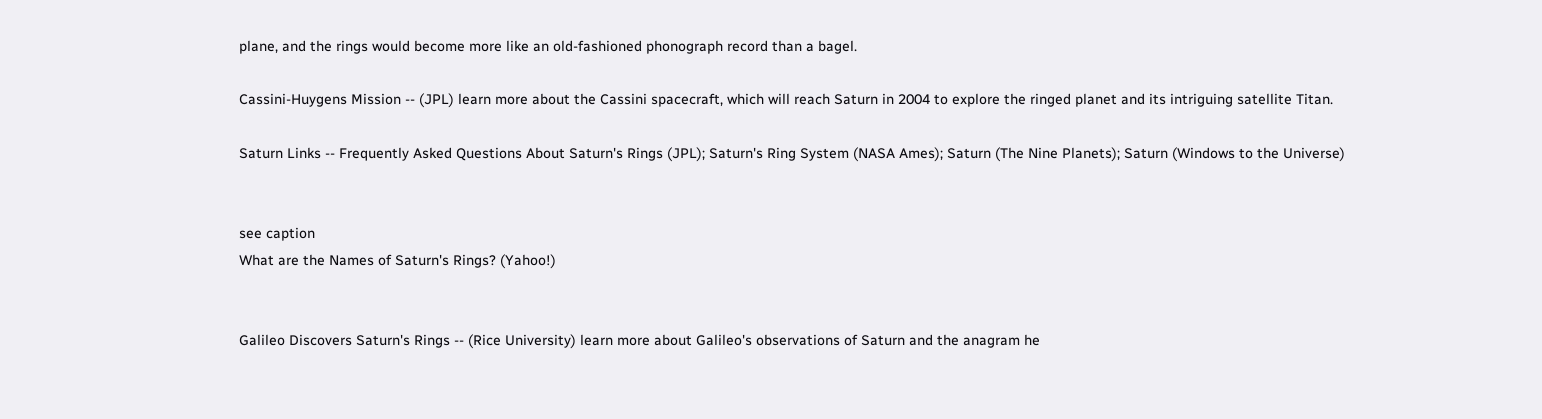plane, and the rings would become more like an old-fashioned phonograph record than a bagel.

Cassini-Huygens Mission -- (JPL) learn more about the Cassini spacecraft, which will reach Saturn in 2004 to explore the ringed planet and its intriguing satellite Titan.

Saturn Links -- Frequently Asked Questions About Saturn's Rings (JPL); Saturn's Ring System (NASA Ames); Saturn (The Nine Planets); Saturn (Windows to the Universe)


see caption
What are the Names of Saturn's Rings? (Yahoo!)


Galileo Discovers Saturn's Rings -- (Rice University) learn more about Galileo's observations of Saturn and the anagram he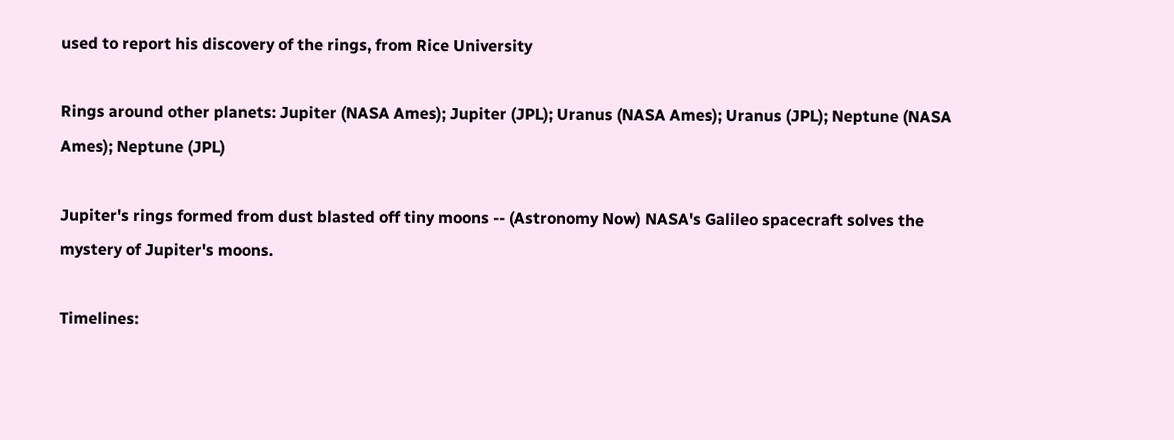used to report his discovery of the rings, from Rice University

Rings around other planets: Jupiter (NASA Ames); Jupiter (JPL); Uranus (NASA Ames); Uranus (JPL); Neptune (NASA Ames); Neptune (JPL)

Jupiter's rings formed from dust blasted off tiny moons -- (Astronomy Now) NASA's Galileo spacecraft solves the mystery of Jupiter's moons.

Timelines: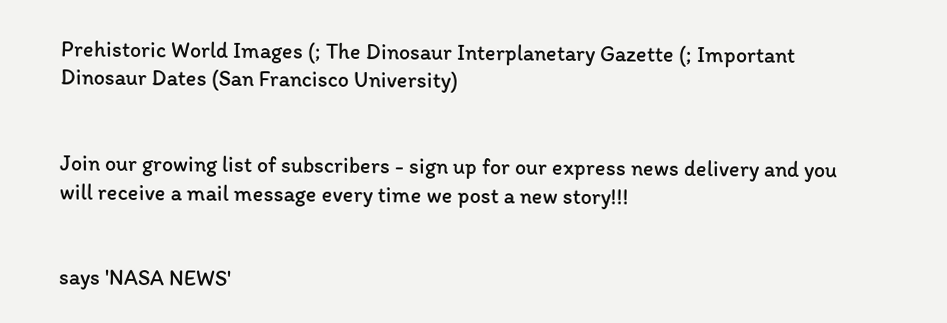Prehistoric World Images (; The Dinosaur Interplanetary Gazette (; Important Dinosaur Dates (San Francisco University)


Join our growing list of subscribers - sign up for our express news delivery and you will receive a mail message every time we post a new story!!!


says 'NASA NEWS'